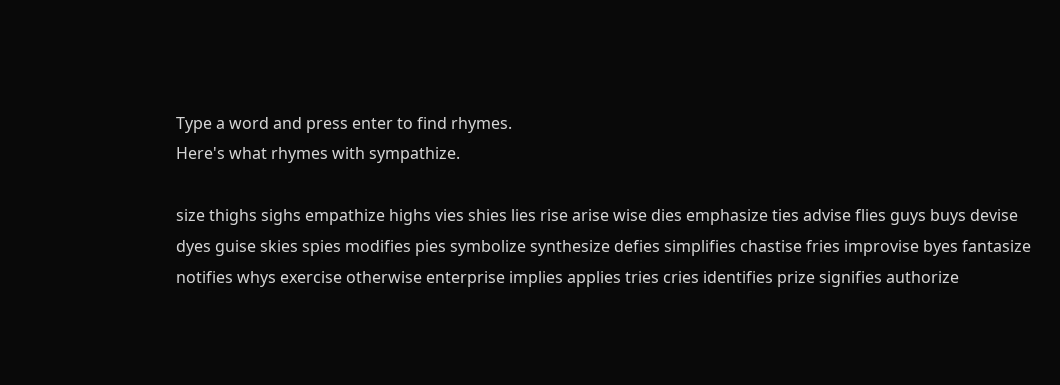Type a word and press enter to find rhymes.
Here's what rhymes with sympathize.

size thighs sighs empathize highs vies shies lies rise arise wise dies emphasize ties advise flies guys buys devise dyes guise skies spies modifies pies symbolize synthesize defies simplifies chastise fries improvise byes fantasize notifies whys exercise otherwise enterprise implies applies tries cries identifies prize signifies authorize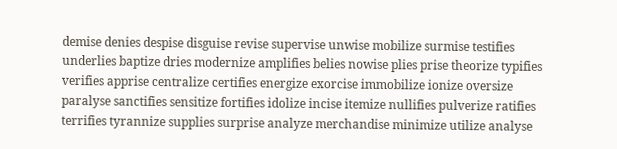demise denies despise disguise revise supervise unwise mobilize surmise testifies underlies baptize dries modernize amplifies belies nowise plies prise theorize typifies verifies apprise centralize certifies energize exorcise immobilize ionize oversize paralyse sanctifies sensitize fortifies idolize incise itemize nullifies pulverize ratifies terrifies tyrannize supplies surprise analyze merchandise minimize utilize analyse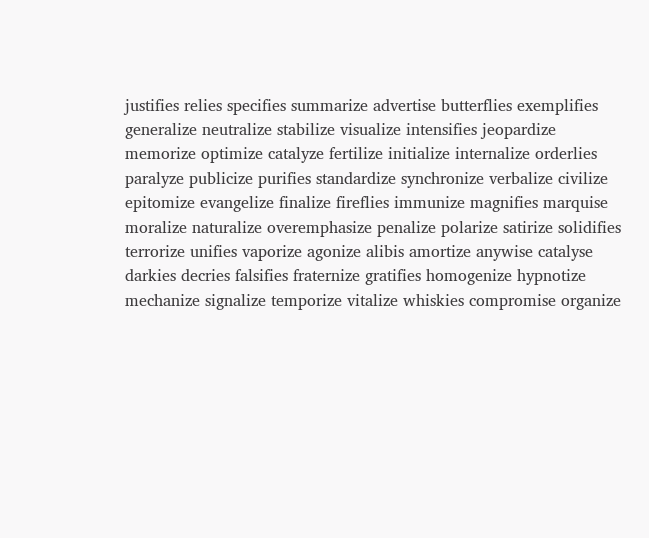justifies relies specifies summarize advertise butterflies exemplifies generalize neutralize stabilize visualize intensifies jeopardize memorize optimize catalyze fertilize initialize internalize orderlies paralyze publicize purifies standardize synchronize verbalize civilize epitomize evangelize finalize fireflies immunize magnifies marquise moralize naturalize overemphasize penalize polarize satirize solidifies terrorize unifies vaporize agonize alibis amortize anywise catalyse darkies decries falsifies fraternize gratifies homogenize hypnotize mechanize signalize temporize vitalize whiskies compromise organize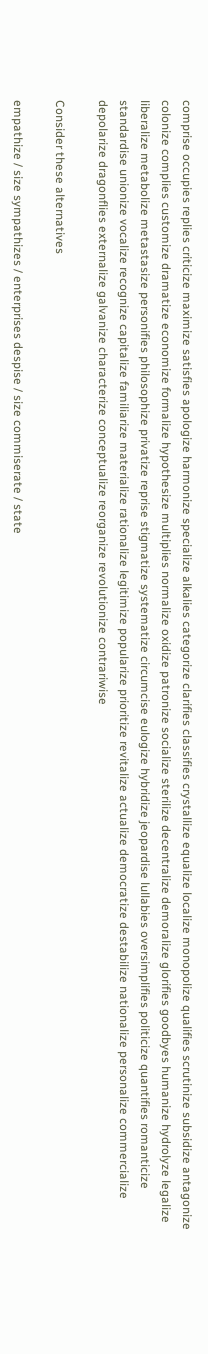comprise occupies replies criticize maximize satisfies apologize harmonize specialize alkalies categorize clarifies classifies crystallize equalize localize monopolize qualifies scrutinize subsidize antagonize colonize complies customize dramatize economize formalize hypothesize multiplies normalize oxidize patronize socialize sterilize decentralize demoralize glorifies goodbyes humanize hydrolyze legalize liberalize metabolize metastasize personifies philosophize privatize reprise stigmatize systematize circumcise eulogize hybridize jeopardise lullabies oversimplifies politicize quantifies romanticize standardise unionize vocalize recognize capitalize familiarize materialize rationalize legitimize popularize prioritize revitalize actualize democratize destabilize nationalize personalize commercialize depolarize dragonflies externalize galvanize characterize conceptualize reorganize revolutionize contrariwise

Consider these alternatives

empathize / size sympathizes / enterprises despise / size commiserate / state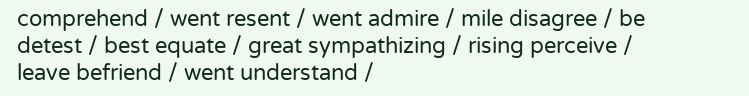comprehend / went resent / went admire / mile disagree / be detest / best equate / great sympathizing / rising perceive / leave befriend / went understand /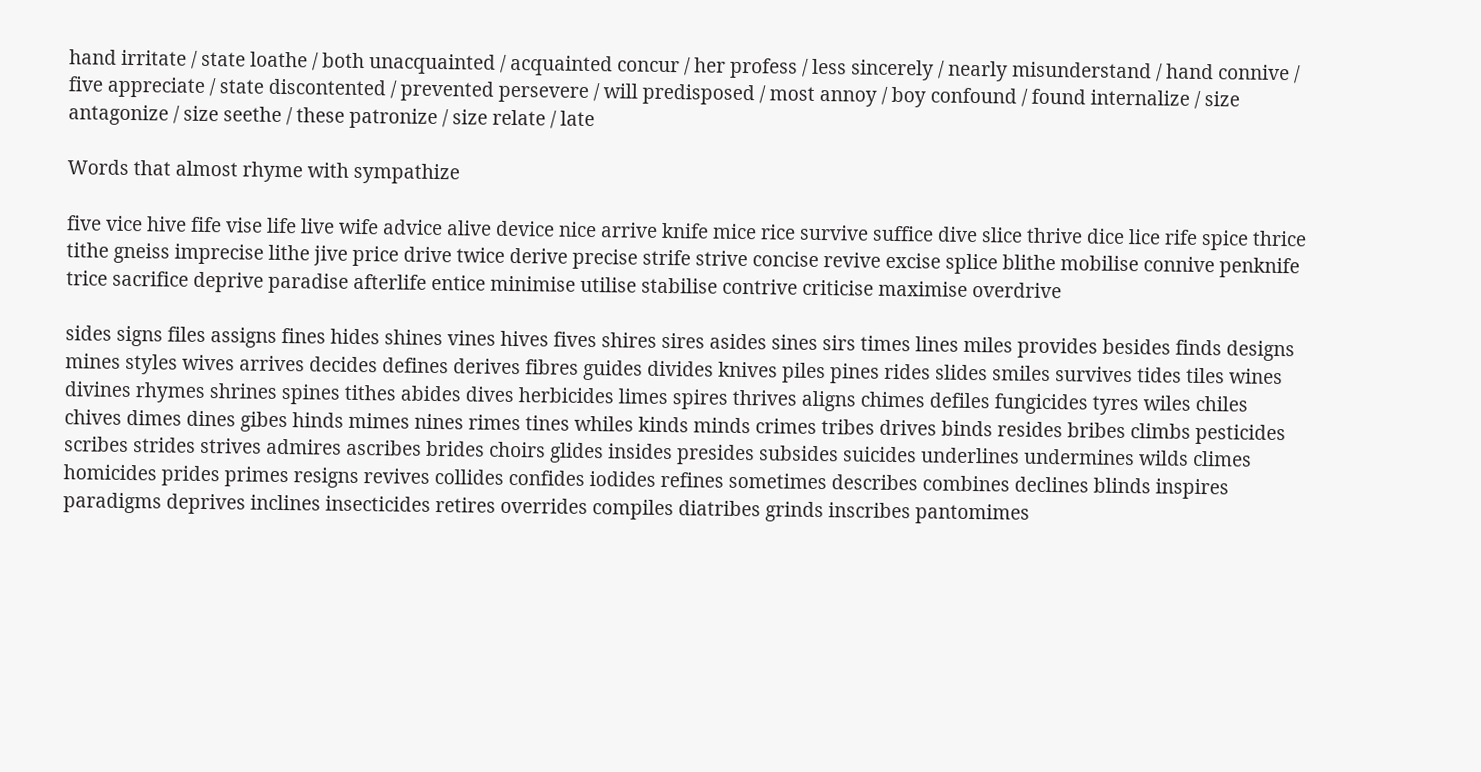hand irritate / state loathe / both unacquainted / acquainted concur / her profess / less sincerely / nearly misunderstand / hand connive / five appreciate / state discontented / prevented persevere / will predisposed / most annoy / boy confound / found internalize / size antagonize / size seethe / these patronize / size relate / late

Words that almost rhyme with sympathize

five vice hive fife vise life live wife advice alive device nice arrive knife mice rice survive suffice dive slice thrive dice lice rife spice thrice tithe gneiss imprecise lithe jive price drive twice derive precise strife strive concise revive excise splice blithe mobilise connive penknife trice sacrifice deprive paradise afterlife entice minimise utilise stabilise contrive criticise maximise overdrive

sides signs files assigns fines hides shines vines hives fives shires sires asides sines sirs times lines miles provides besides finds designs mines styles wives arrives decides defines derives fibres guides divides knives piles pines rides slides smiles survives tides tiles wines divines rhymes shrines spines tithes abides dives herbicides limes spires thrives aligns chimes defiles fungicides tyres wiles chiles chives dimes dines gibes hinds mimes nines rimes tines whiles kinds minds crimes tribes drives binds resides bribes climbs pesticides scribes strides strives admires ascribes brides choirs glides insides presides subsides suicides underlines undermines wilds climes homicides prides primes resigns revives collides confides iodides refines sometimes describes combines declines blinds inspires paradigms deprives inclines insecticides retires overrides compiles diatribes grinds inscribes pantomimes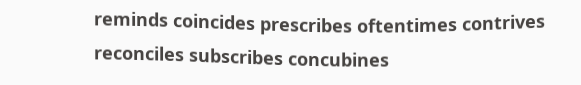reminds coincides prescribes oftentimes contrives reconciles subscribes concubines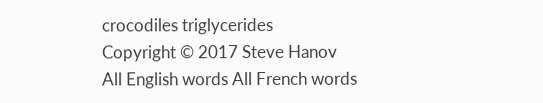crocodiles triglycerides
Copyright © 2017 Steve Hanov
All English words All French words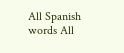All Spanish words All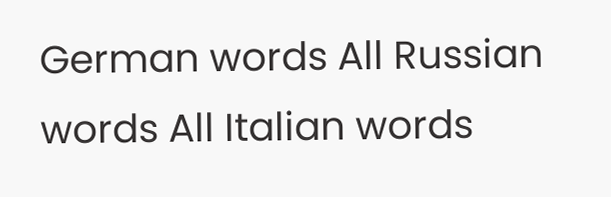German words All Russian words All Italian words